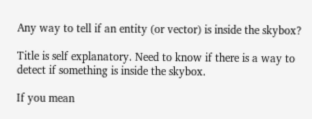Any way to tell if an entity (or vector) is inside the skybox?

Title is self explanatory. Need to know if there is a way to detect if something is inside the skybox.

If you mean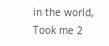in the world,
Took me 2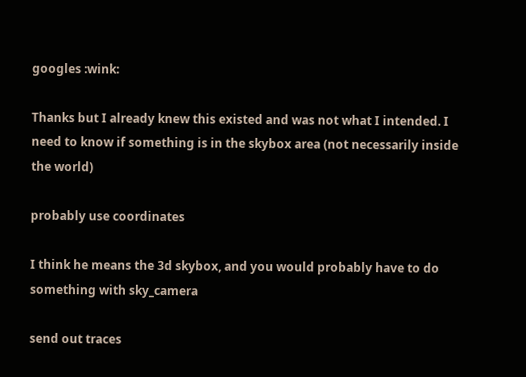googles :wink:

Thanks but I already knew this existed and was not what I intended. I need to know if something is in the skybox area (not necessarily inside the world)

probably use coordinates

I think he means the 3d skybox, and you would probably have to do something with sky_camera

send out traces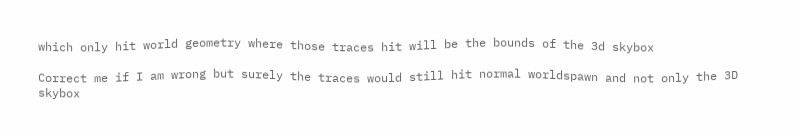which only hit world geometry where those traces hit will be the bounds of the 3d skybox

Correct me if I am wrong but surely the traces would still hit normal worldspawn and not only the 3D skybox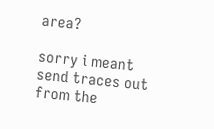area?

sorry i meant send traces out from the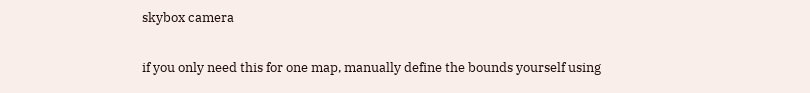skybox camera

if you only need this for one map, manually define the bounds yourself using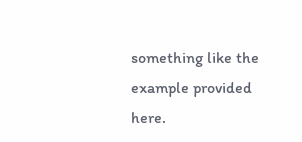something like the example provided here.